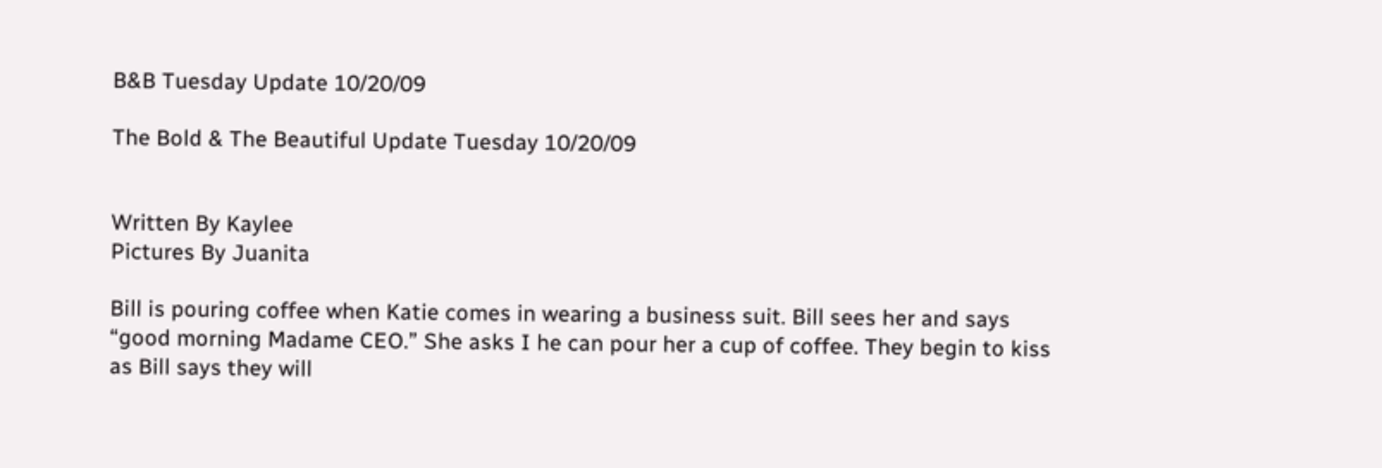B&B Tuesday Update 10/20/09

The Bold & The Beautiful Update Tuesday 10/20/09


Written By Kaylee
Pictures By Juanita

Bill is pouring coffee when Katie comes in wearing a business suit. Bill sees her and says “good morning Madame CEO.” She asks I he can pour her a cup of coffee. They begin to kiss as Bill says they will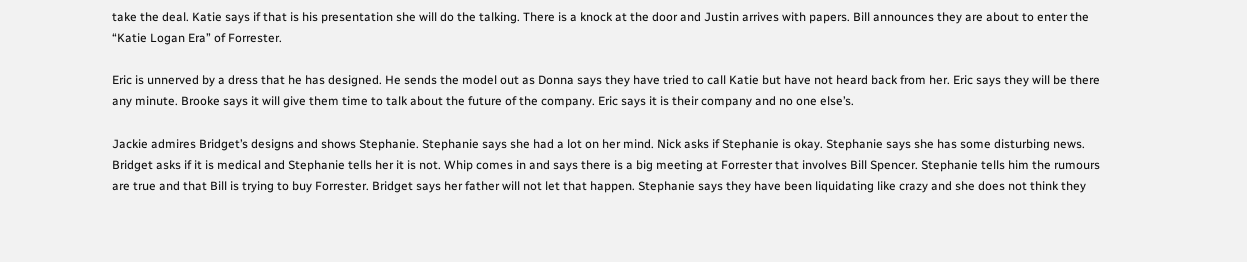take the deal. Katie says if that is his presentation she will do the talking. There is a knock at the door and Justin arrives with papers. Bill announces they are about to enter the “Katie Logan Era” of Forrester.

Eric is unnerved by a dress that he has designed. He sends the model out as Donna says they have tried to call Katie but have not heard back from her. Eric says they will be there any minute. Brooke says it will give them time to talk about the future of the company. Eric says it is their company and no one else’s.

Jackie admires Bridget’s designs and shows Stephanie. Stephanie says she had a lot on her mind. Nick asks if Stephanie is okay. Stephanie says she has some disturbing news. Bridget asks if it is medical and Stephanie tells her it is not. Whip comes in and says there is a big meeting at Forrester that involves Bill Spencer. Stephanie tells him the rumours are true and that Bill is trying to buy Forrester. Bridget says her father will not let that happen. Stephanie says they have been liquidating like crazy and she does not think they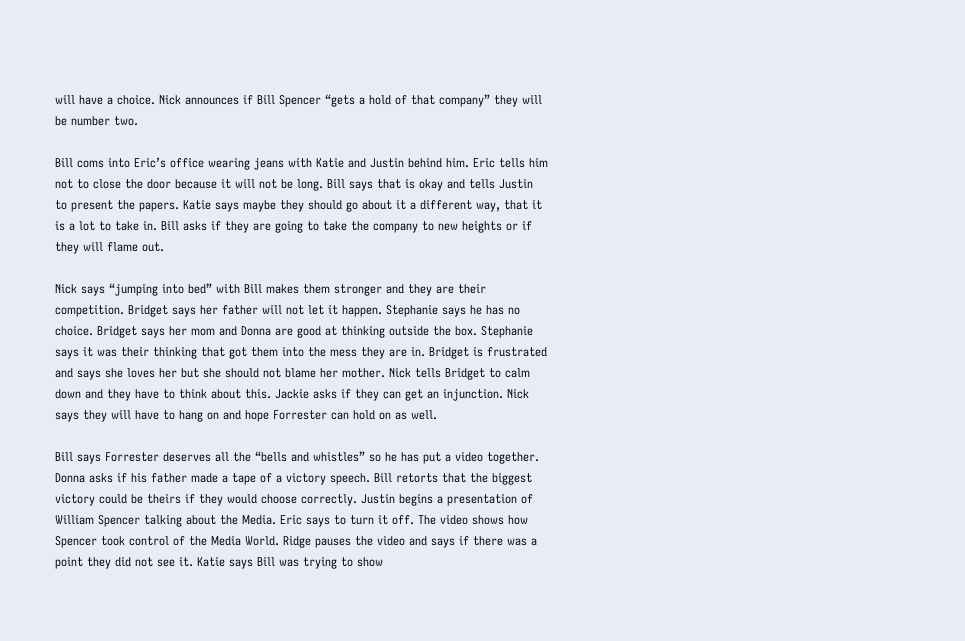will have a choice. Nick announces if Bill Spencer “gets a hold of that company” they will be number two.

Bill coms into Eric’s office wearing jeans with Katie and Justin behind him. Eric tells him not to close the door because it will not be long. Bill says that is okay and tells Justin to present the papers. Katie says maybe they should go about it a different way, that it is a lot to take in. Bill asks if they are going to take the company to new heights or if they will flame out.

Nick says “jumping into bed” with Bill makes them stronger and they are their competition. Bridget says her father will not let it happen. Stephanie says he has no choice. Bridget says her mom and Donna are good at thinking outside the box. Stephanie says it was their thinking that got them into the mess they are in. Bridget is frustrated and says she loves her but she should not blame her mother. Nick tells Bridget to calm down and they have to think about this. Jackie asks if they can get an injunction. Nick says they will have to hang on and hope Forrester can hold on as well.

Bill says Forrester deserves all the “bells and whistles” so he has put a video together. Donna asks if his father made a tape of a victory speech. Bill retorts that the biggest victory could be theirs if they would choose correctly. Justin begins a presentation of William Spencer talking about the Media. Eric says to turn it off. The video shows how Spencer took control of the Media World. Ridge pauses the video and says if there was a point they did not see it. Katie says Bill was trying to show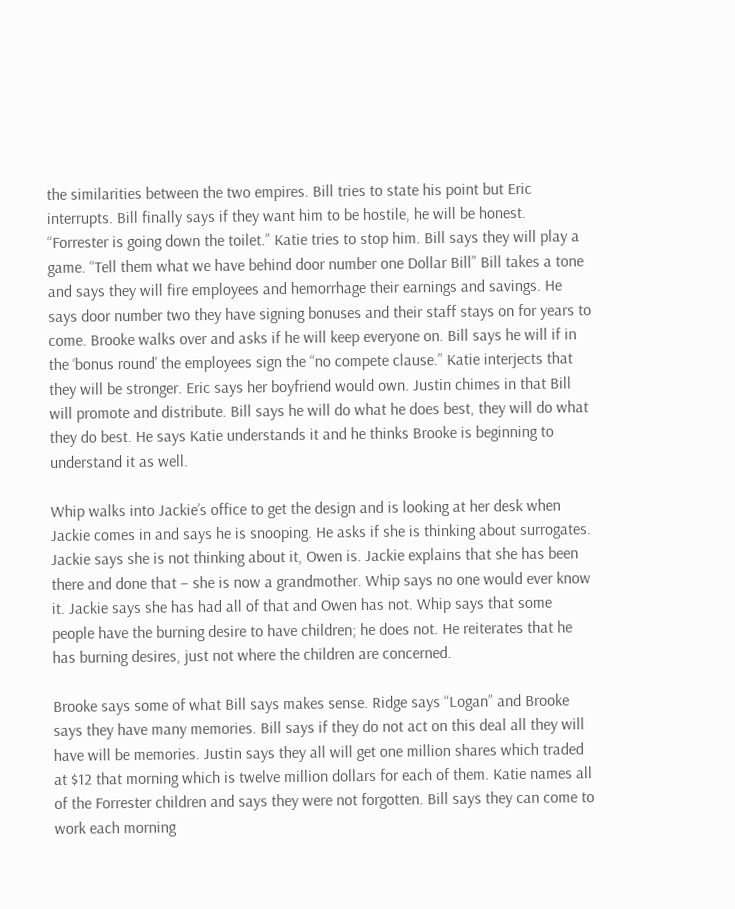the similarities between the two empires. Bill tries to state his point but Eric interrupts. Bill finally says if they want him to be hostile, he will be honest. “Forrester is going down the toilet.” Katie tries to stop him. Bill says they will play a game. “Tell them what we have behind door number one Dollar Bill” Bill takes a tone and says they will fire employees and hemorrhage their earnings and savings. He says door number two they have signing bonuses and their staff stays on for years to come. Brooke walks over and asks if he will keep everyone on. Bill says he will if in the ‘bonus round’ the employees sign the “no compete clause.” Katie interjects that they will be stronger. Eric says her boyfriend would own. Justin chimes in that Bill will promote and distribute. Bill says he will do what he does best, they will do what they do best. He says Katie understands it and he thinks Brooke is beginning to understand it as well.

Whip walks into Jackie’s office to get the design and is looking at her desk when Jackie comes in and says he is snooping. He asks if she is thinking about surrogates. Jackie says she is not thinking about it, Owen is. Jackie explains that she has been there and done that – she is now a grandmother. Whip says no one would ever know it. Jackie says she has had all of that and Owen has not. Whip says that some people have the burning desire to have children; he does not. He reiterates that he has burning desires, just not where the children are concerned.

Brooke says some of what Bill says makes sense. Ridge says “Logan” and Brooke says they have many memories. Bill says if they do not act on this deal all they will have will be memories. Justin says they all will get one million shares which traded at $12 that morning which is twelve million dollars for each of them. Katie names all of the Forrester children and says they were not forgotten. Bill says they can come to work each morning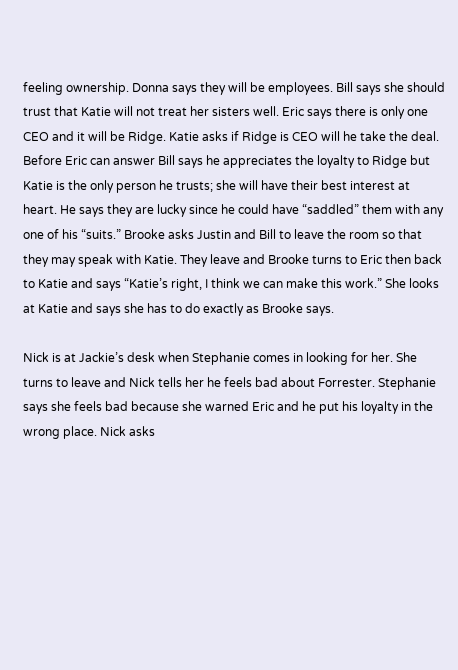feeling ownership. Donna says they will be employees. Bill says she should trust that Katie will not treat her sisters well. Eric says there is only one CEO and it will be Ridge. Katie asks if Ridge is CEO will he take the deal. Before Eric can answer Bill says he appreciates the loyalty to Ridge but Katie is the only person he trusts; she will have their best interest at heart. He says they are lucky since he could have “saddled” them with any one of his “suits.” Brooke asks Justin and Bill to leave the room so that they may speak with Katie. They leave and Brooke turns to Eric then back to Katie and says “Katie’s right, I think we can make this work.” She looks at Katie and says she has to do exactly as Brooke says.

Nick is at Jackie’s desk when Stephanie comes in looking for her. She turns to leave and Nick tells her he feels bad about Forrester. Stephanie says she feels bad because she warned Eric and he put his loyalty in the wrong place. Nick asks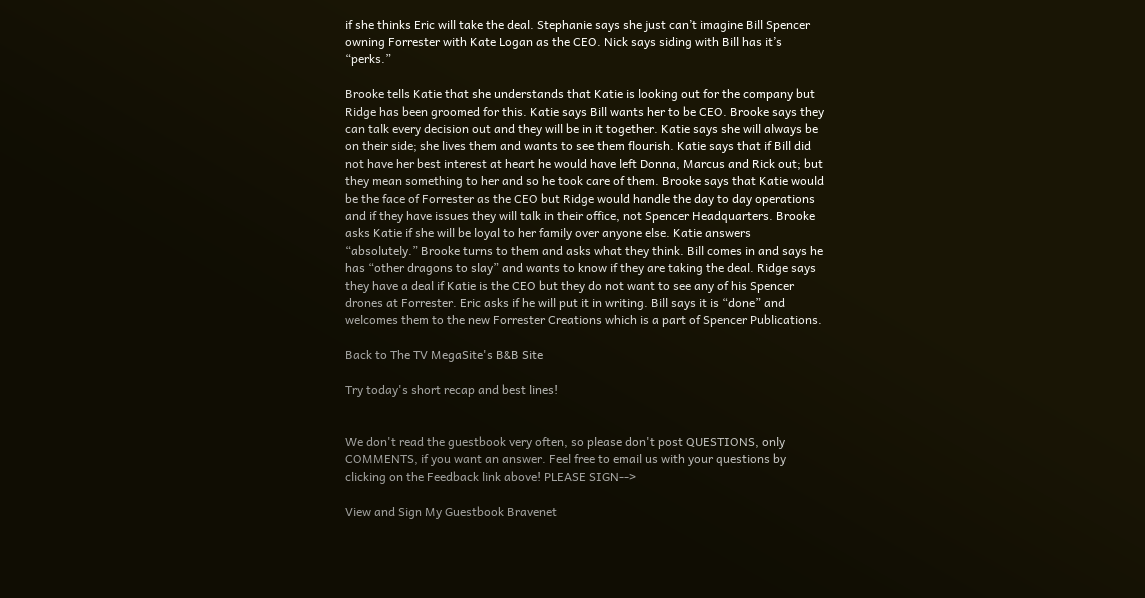if she thinks Eric will take the deal. Stephanie says she just can’t imagine Bill Spencer owning Forrester with Kate Logan as the CEO. Nick says siding with Bill has it’s “perks.”

Brooke tells Katie that she understands that Katie is looking out for the company but Ridge has been groomed for this. Katie says Bill wants her to be CEO. Brooke says they can talk every decision out and they will be in it together. Katie says she will always be on their side; she lives them and wants to see them flourish. Katie says that if Bill did not have her best interest at heart he would have left Donna, Marcus and Rick out; but they mean something to her and so he took care of them. Brooke says that Katie would be the face of Forrester as the CEO but Ridge would handle the day to day operations and if they have issues they will talk in their office, not Spencer Headquarters. Brooke asks Katie if she will be loyal to her family over anyone else. Katie answers “absolutely.” Brooke turns to them and asks what they think. Bill comes in and says he has “other dragons to slay” and wants to know if they are taking the deal. Ridge says they have a deal if Katie is the CEO but they do not want to see any of his Spencer drones at Forrester. Eric asks if he will put it in writing. Bill says it is “done” and welcomes them to the new Forrester Creations which is a part of Spencer Publications.

Back to The TV MegaSite's B&B Site

Try today's short recap and best lines!


We don't read the guestbook very often, so please don't post QUESTIONS, only COMMENTS, if you want an answer. Feel free to email us with your questions by clicking on the Feedback link above! PLEASE SIGN-->

View and Sign My Guestbook Bravenet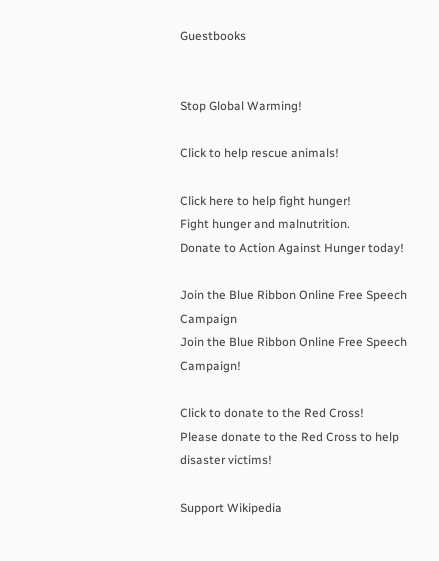Guestbooks


Stop Global Warming!

Click to help rescue animals!

Click here to help fight hunger!
Fight hunger and malnutrition.
Donate to Action Against Hunger today!

Join the Blue Ribbon Online Free Speech Campaign
Join the Blue Ribbon Online Free Speech Campaign!

Click to donate to the Red Cross!
Please donate to the Red Cross to help disaster victims!

Support Wikipedia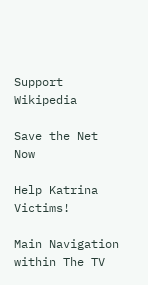Support Wikipedia

Save the Net Now

Help Katrina Victims!

Main Navigation within The TV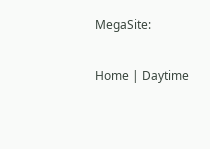MegaSite:

Home | Daytime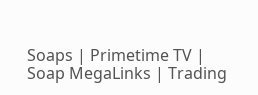Soaps | Primetime TV | Soap MegaLinks | Trading